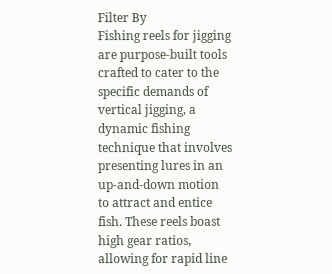Filter By
Fishing reels for jigging are purpose-built tools crafted to cater to the specific demands of vertical jigging, a dynamic fishing technique that involves presenting lures in an up-and-down motion to attract and entice fish. These reels boast high gear ratios, allowing for rapid line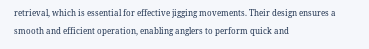retrieval, which is essential for effective jigging movements. Their design ensures a smooth and efficient operation, enabling anglers to perform quick and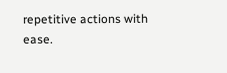repetitive actions with ease.